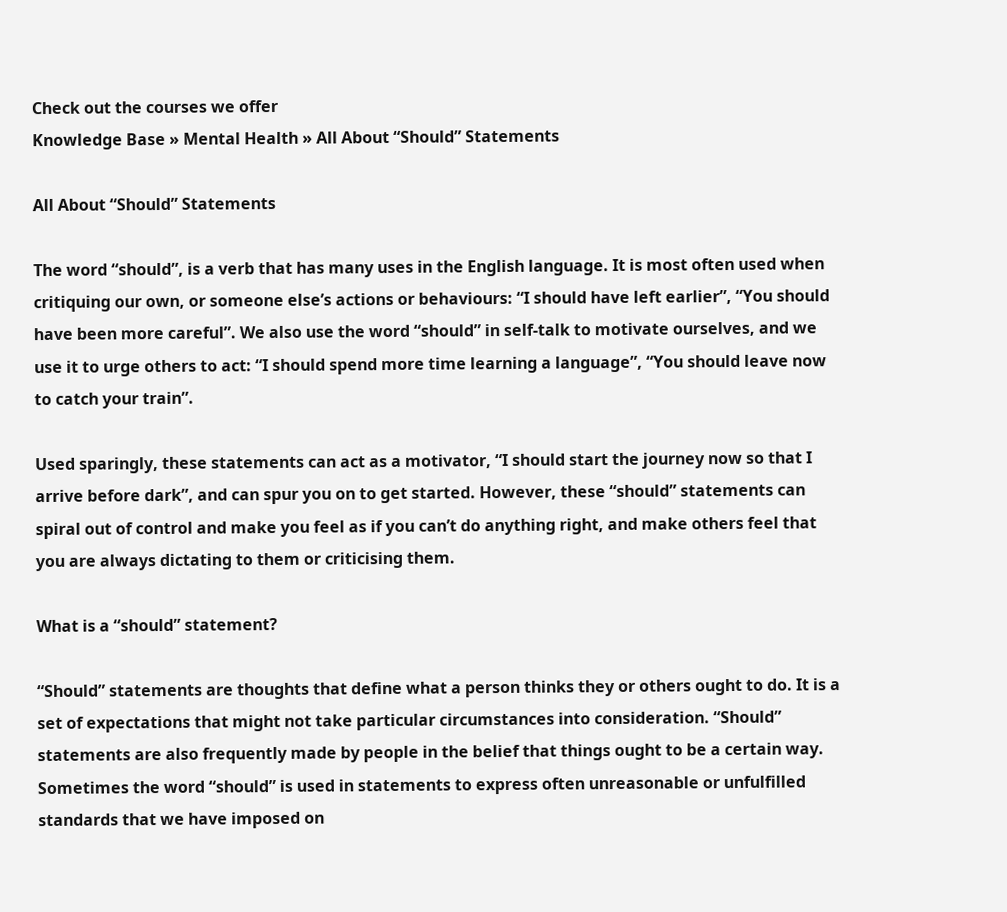Check out the courses we offer
Knowledge Base » Mental Health » All About “Should” Statements

All About “Should” Statements

The word “should”, is a verb that has many uses in the English language. It is most often used when critiquing our own, or someone else’s actions or behaviours: “I should have left earlier”, “You should have been more careful”. We also use the word “should” in self-talk to motivate ourselves, and we use it to urge others to act: “I should spend more time learning a language”, “You should leave now to catch your train”.

Used sparingly, these statements can act as a motivator, “I should start the journey now so that I arrive before dark”, and can spur you on to get started. However, these “should” statements can spiral out of control and make you feel as if you can’t do anything right, and make others feel that you are always dictating to them or criticising them.

What is a “should” statement?

“Should” statements are thoughts that define what a person thinks they or others ought to do. It is a set of expectations that might not take particular circumstances into consideration. “Should” statements are also frequently made by people in the belief that things ought to be a certain way. Sometimes the word “should” is used in statements to express often unreasonable or unfulfilled standards that we have imposed on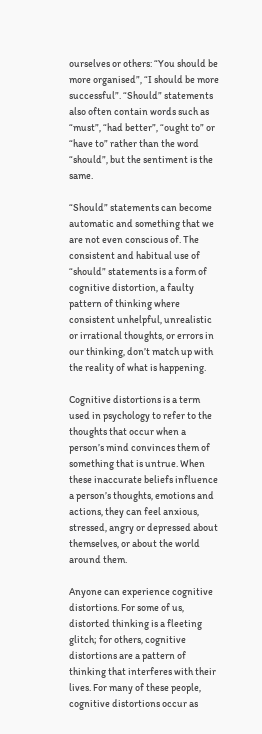ourselves or others: “You should be more organised”, “I should be more successful”. “Should” statements also often contain words such as “must”, “had better”, “ought to” or “have to” rather than the word “should”, but the sentiment is the same.

“Should” statements can become automatic and something that we are not even conscious of. The consistent and habitual use of “should” statements is a form of cognitive distortion, a faulty pattern of thinking where consistent unhelpful, unrealistic or irrational thoughts, or errors in our thinking, don’t match up with the reality of what is happening.

Cognitive distortions is a term used in psychology to refer to the thoughts that occur when a person’s mind convinces them of something that is untrue. When these inaccurate beliefs influence a person’s thoughts, emotions and actions, they can feel anxious, stressed, angry or depressed about themselves, or about the world around them.

Anyone can experience cognitive distortions. For some of us, distorted thinking is a fleeting glitch; for others, cognitive distortions are a pattern of thinking that interferes with their lives. For many of these people, cognitive distortions occur as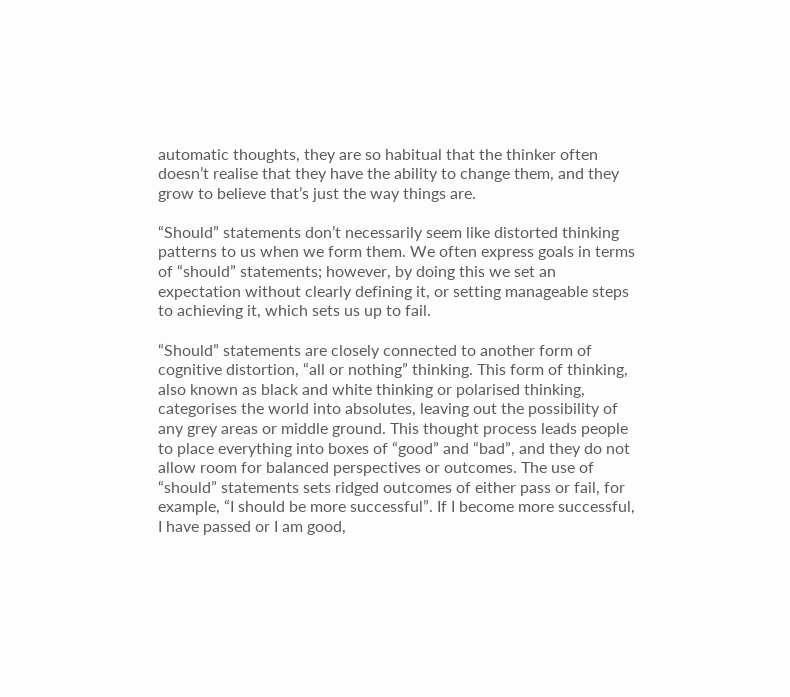automatic thoughts, they are so habitual that the thinker often doesn’t realise that they have the ability to change them, and they grow to believe that’s just the way things are.

“Should” statements don’t necessarily seem like distorted thinking patterns to us when we form them. We often express goals in terms of “should” statements; however, by doing this we set an expectation without clearly defining it, or setting manageable steps to achieving it, which sets us up to fail.

“Should” statements are closely connected to another form of cognitive distortion, “all or nothing” thinking. This form of thinking, also known as black and white thinking or polarised thinking, categorises the world into absolutes, leaving out the possibility of any grey areas or middle ground. This thought process leads people to place everything into boxes of “good” and “bad”, and they do not allow room for balanced perspectives or outcomes. The use of “should” statements sets ridged outcomes of either pass or fail, for example, “I should be more successful”. If I become more successful, I have passed or I am good,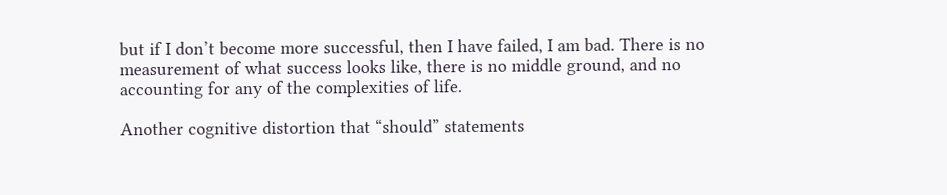but if I don’t become more successful, then I have failed, I am bad. There is no measurement of what success looks like, there is no middle ground, and no accounting for any of the complexities of life.

Another cognitive distortion that “should” statements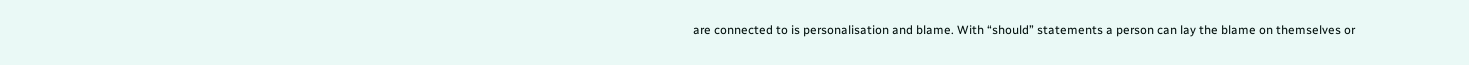are connected to is personalisation and blame. With “should” statements a person can lay the blame on themselves or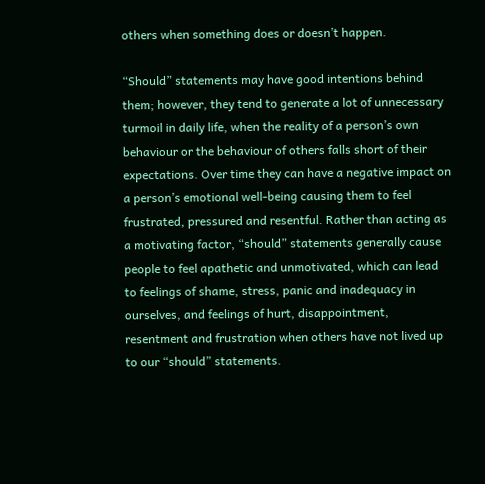others when something does or doesn’t happen.

“Should” statements may have good intentions behind them; however, they tend to generate a lot of unnecessary turmoil in daily life, when the reality of a person’s own behaviour or the behaviour of others falls short of their expectations. Over time they can have a negative impact on a person’s emotional well-being causing them to feel frustrated, pressured and resentful. Rather than acting as a motivating factor, “should” statements generally cause people to feel apathetic and unmotivated, which can lead to feelings of shame, stress, panic and inadequacy in ourselves, and feelings of hurt, disappointment, resentment and frustration when others have not lived up to our “should” statements.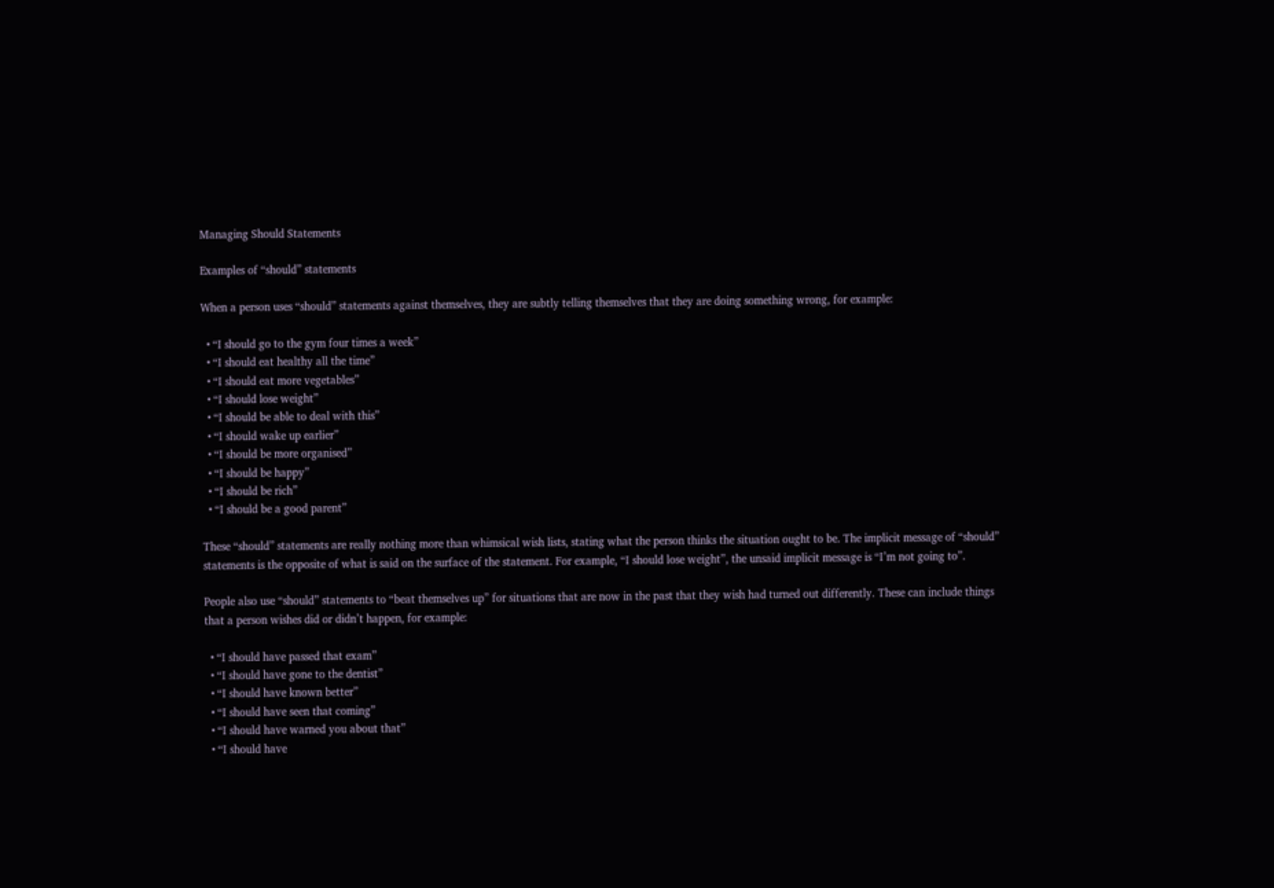Managing Should Statements

Examples of “should” statements

When a person uses “should” statements against themselves, they are subtly telling themselves that they are doing something wrong, for example:

  • “I should go to the gym four times a week”
  • “I should eat healthy all the time”
  • “I should eat more vegetables”
  • “I should lose weight”
  • “I should be able to deal with this”
  • “I should wake up earlier”
  • “I should be more organised”
  • “I should be happy”
  • “I should be rich”
  • “I should be a good parent”

These “should” statements are really nothing more than whimsical wish lists, stating what the person thinks the situation ought to be. The implicit message of “should” statements is the opposite of what is said on the surface of the statement. For example, “I should lose weight”, the unsaid implicit message is “I’m not going to”.

People also use “should” statements to “beat themselves up” for situations that are now in the past that they wish had turned out differently. These can include things that a person wishes did or didn’t happen, for example:

  • “I should have passed that exam”
  • “I should have gone to the dentist”
  • “I should have known better”
  • “I should have seen that coming”
  • “I should have warned you about that”
  • “I should have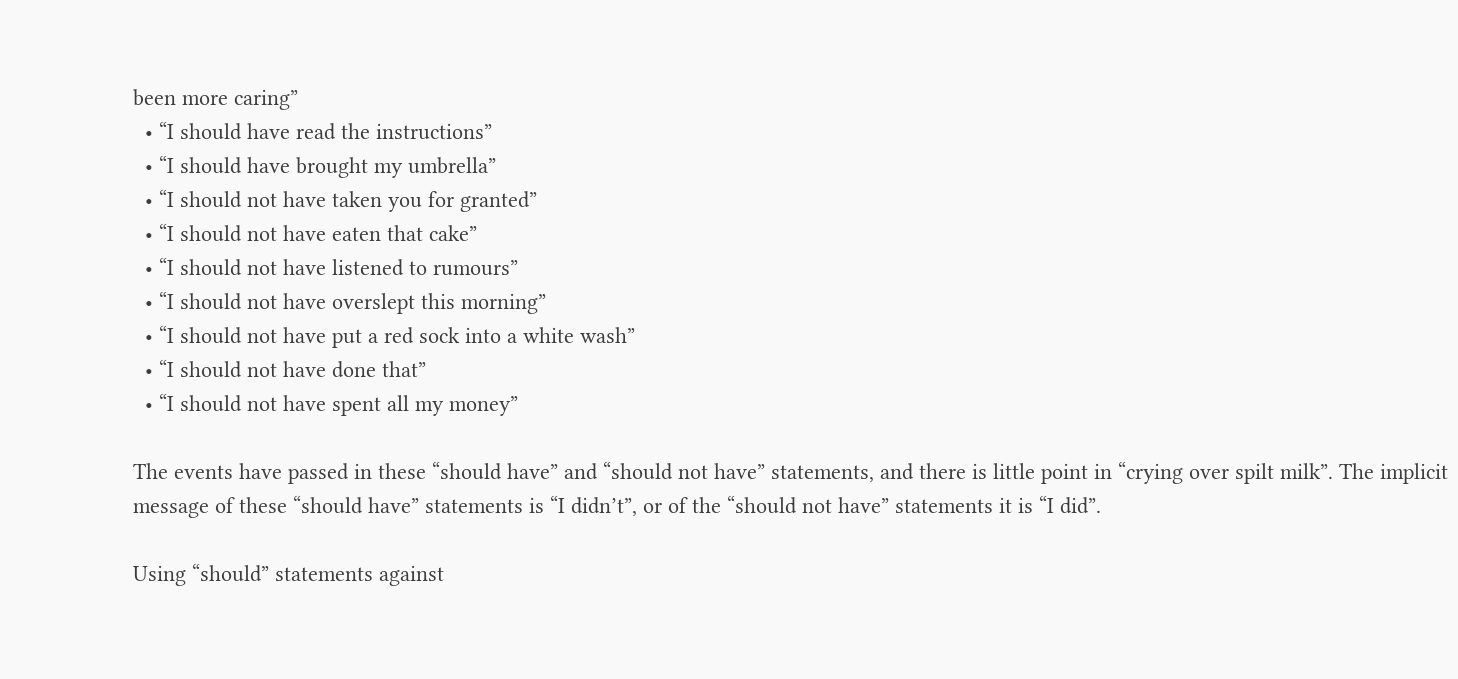been more caring”
  • “I should have read the instructions”
  • “I should have brought my umbrella”
  • “I should not have taken you for granted”
  • “I should not have eaten that cake”
  • “I should not have listened to rumours”
  • “I should not have overslept this morning”
  • “I should not have put a red sock into a white wash”
  • “I should not have done that”
  • “I should not have spent all my money”

The events have passed in these “should have” and “should not have” statements, and there is little point in “crying over spilt milk”. The implicit message of these “should have” statements is “I didn’t”, or of the “should not have” statements it is “I did”.

Using “should” statements against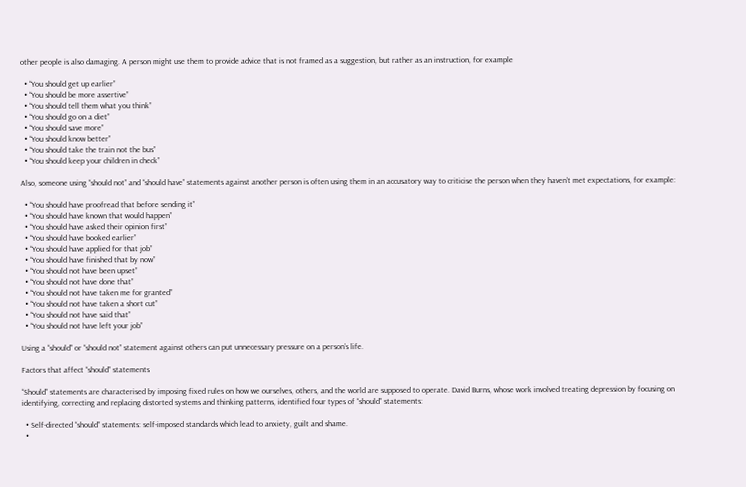other people is also damaging. A person might use them to provide advice that is not framed as a suggestion, but rather as an instruction, for example

  • “You should get up earlier”
  • “You should be more assertive”
  • “You should tell them what you think”
  • “You should go on a diet”
  • “You should save more”
  • “You should know better”
  • “You should take the train not the bus”
  • “You should keep your children in check”

Also, someone using “should not” and “should have” statements against another person is often using them in an accusatory way to criticise the person when they haven’t met expectations, for example:

  • “You should have proofread that before sending it”
  • “You should have known that would happen”
  • “You should have asked their opinion first”
  • “You should have booked earlier”
  • “You should have applied for that job”
  • “You should have finished that by now”
  • “You should not have been upset”
  • “You should not have done that”
  • “You should not have taken me for granted”
  • “You should not have taken a short cut”
  • “You should not have said that”
  • “You should not have left your job”

Using a “should” or “should not” statement against others can put unnecessary pressure on a person’s life.

Factors that affect “should” statements

“Should” statements are characterised by imposing fixed rules on how we ourselves, others, and the world are supposed to operate. David Burns, whose work involved treating depression by focusing on identifying, correcting and replacing distorted systems and thinking patterns, identified four types of “should” statements:

  • Self-directed “should” statements: self-imposed standards which lead to anxiety, guilt and shame.
  •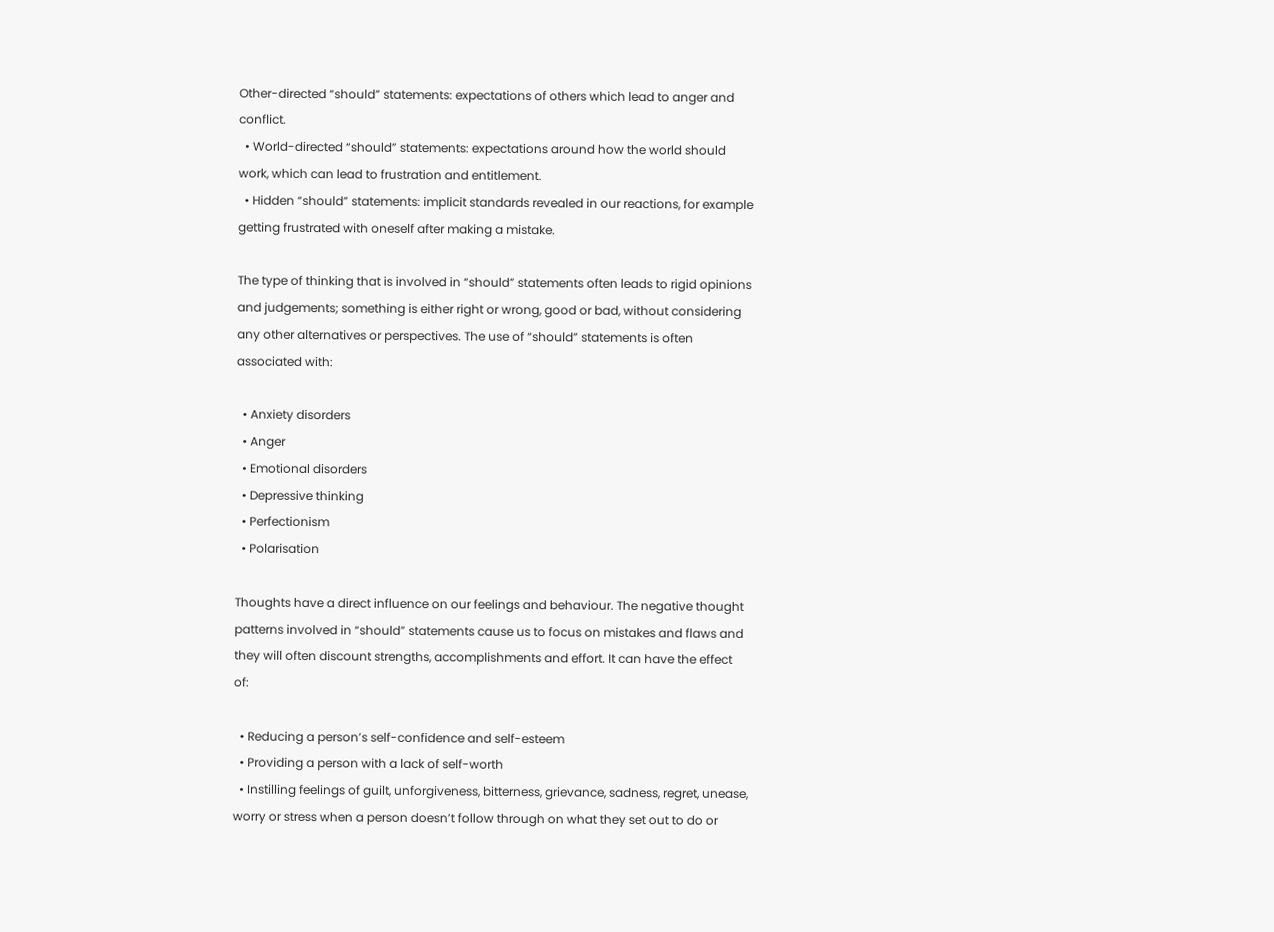Other-directed “should” statements: expectations of others which lead to anger and conflict.
  • World-directed “should” statements: expectations around how the world should work, which can lead to frustration and entitlement.
  • Hidden “should” statements: implicit standards revealed in our reactions, for example getting frustrated with oneself after making a mistake.

The type of thinking that is involved in “should” statements often leads to rigid opinions and judgements; something is either right or wrong, good or bad, without considering any other alternatives or perspectives. The use of “should” statements is often associated with:

  • Anxiety disorders
  • Anger
  • Emotional disorders
  • Depressive thinking
  • Perfectionism
  • Polarisation

Thoughts have a direct influence on our feelings and behaviour. The negative thought patterns involved in “should” statements cause us to focus on mistakes and flaws and they will often discount strengths, accomplishments and effort. It can have the effect of:

  • Reducing a person’s self-confidence and self-esteem
  • Providing a person with a lack of self-worth
  • Instilling feelings of guilt, unforgiveness, bitterness, grievance, sadness, regret, unease, worry or stress when a person doesn’t follow through on what they set out to do or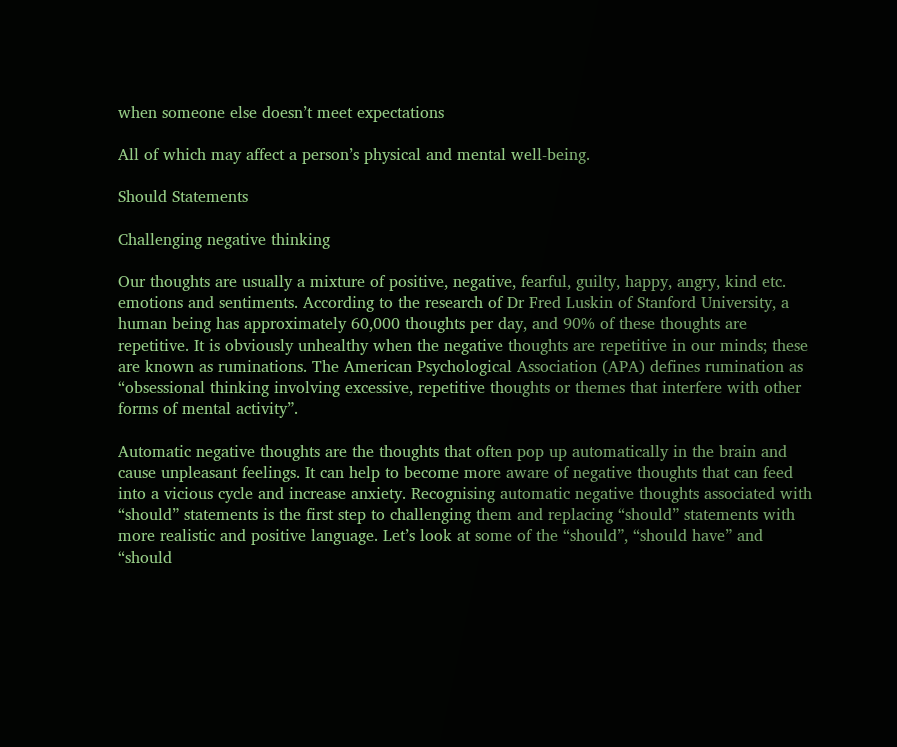when someone else doesn’t meet expectations

All of which may affect a person’s physical and mental well-being.

Should Statements

Challenging negative thinking

Our thoughts are usually a mixture of positive, negative, fearful, guilty, happy, angry, kind etc. emotions and sentiments. According to the research of Dr Fred Luskin of Stanford University, a human being has approximately 60,000 thoughts per day, and 90% of these thoughts are repetitive. It is obviously unhealthy when the negative thoughts are repetitive in our minds; these are known as ruminations. The American Psychological Association (APA) defines rumination as “obsessional thinking involving excessive, repetitive thoughts or themes that interfere with other forms of mental activity”.

Automatic negative thoughts are the thoughts that often pop up automatically in the brain and cause unpleasant feelings. It can help to become more aware of negative thoughts that can feed into a vicious cycle and increase anxiety. Recognising automatic negative thoughts associated with “should” statements is the first step to challenging them and replacing “should” statements with more realistic and positive language. Let’s look at some of the “should”, “should have” and “should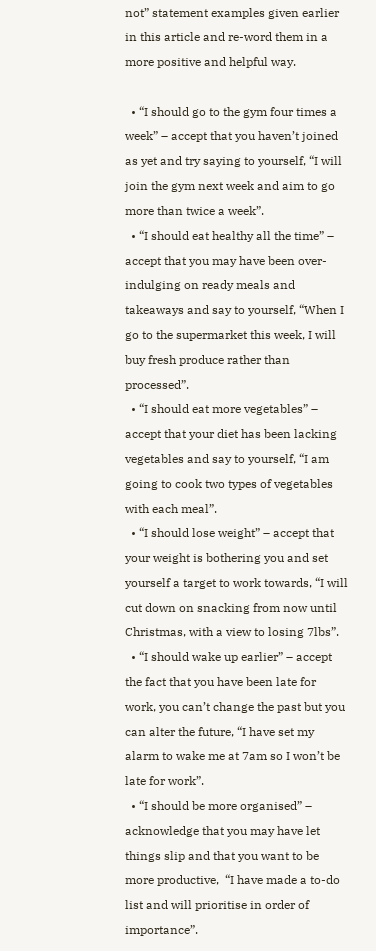not” statement examples given earlier in this article and re-word them in a more positive and helpful way.

  • “I should go to the gym four times a week” – accept that you haven’t joined as yet and try saying to yourself, “I will join the gym next week and aim to go more than twice a week”.
  • “I should eat healthy all the time” – accept that you may have been over-indulging on ready meals and takeaways and say to yourself, “When I go to the supermarket this week, I will buy fresh produce rather than processed”.
  • “I should eat more vegetables” – accept that your diet has been lacking vegetables and say to yourself, “I am going to cook two types of vegetables with each meal”.
  • “I should lose weight” – accept that your weight is bothering you and set yourself a target to work towards, “I will cut down on snacking from now until Christmas, with a view to losing 7lbs”.
  • “I should wake up earlier” – accept the fact that you have been late for work, you can’t change the past but you can alter the future, “I have set my alarm to wake me at 7am so I won’t be late for work”.
  • “I should be more organised” – acknowledge that you may have let things slip and that you want to be more productive,  “I have made a to-do list and will prioritise in order of importance”.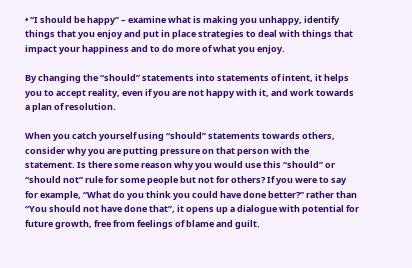• “I should be happy” – examine what is making you unhappy, identify things that you enjoy and put in place strategies to deal with things that impact your happiness and to do more of what you enjoy.

By changing the “should” statements into statements of intent, it helps you to accept reality, even if you are not happy with it, and work towards a plan of resolution.

When you catch yourself using “should” statements towards others, consider why you are putting pressure on that person with the statement. Is there some reason why you would use this “should” or “should not” rule for some people but not for others? If you were to say for example, “What do you think you could have done better?” rather than “You should not have done that”, it opens up a dialogue with potential for future growth, free from feelings of blame and guilt.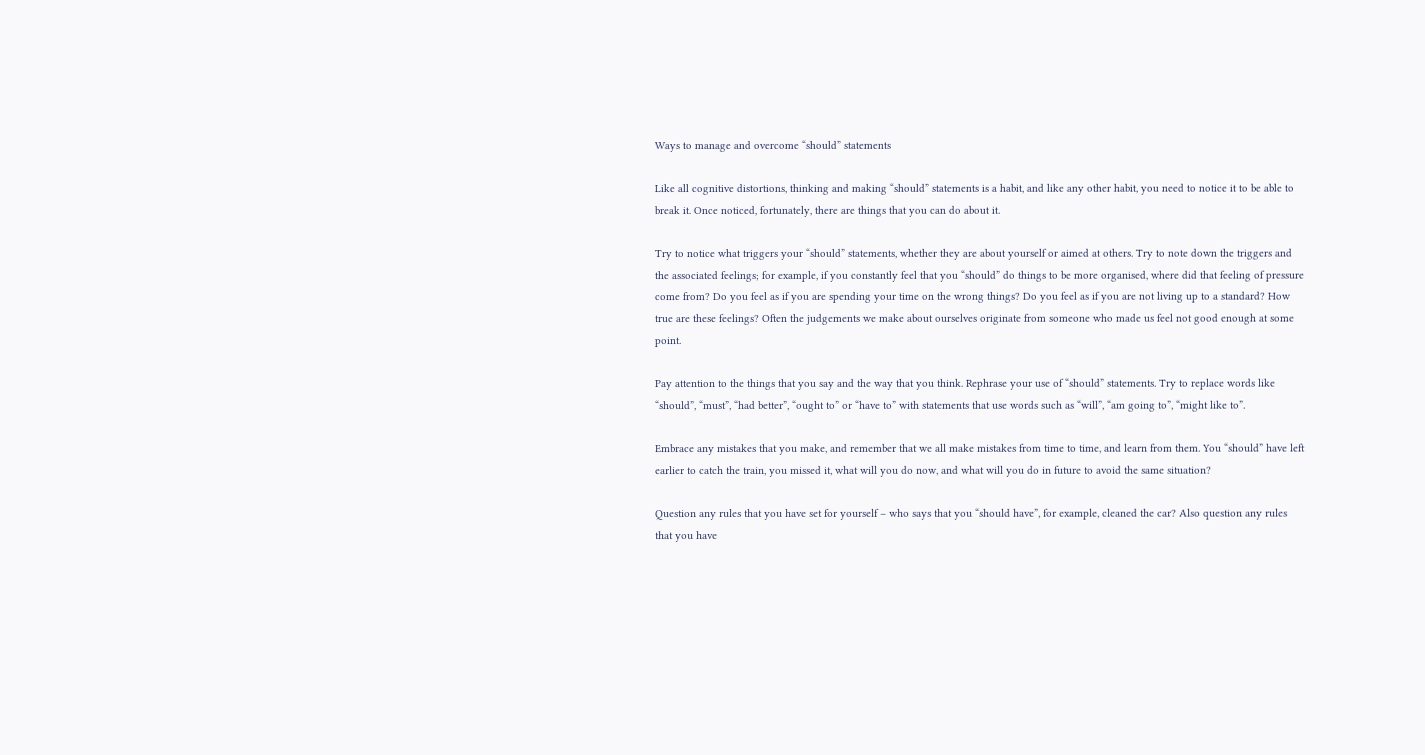Ways to manage and overcome “should” statements

Like all cognitive distortions, thinking and making “should” statements is a habit, and like any other habit, you need to notice it to be able to break it. Once noticed, fortunately, there are things that you can do about it.

Try to notice what triggers your “should” statements, whether they are about yourself or aimed at others. Try to note down the triggers and the associated feelings; for example, if you constantly feel that you “should” do things to be more organised, where did that feeling of pressure come from? Do you feel as if you are spending your time on the wrong things? Do you feel as if you are not living up to a standard? How true are these feelings? Often the judgements we make about ourselves originate from someone who made us feel not good enough at some point.

Pay attention to the things that you say and the way that you think. Rephrase your use of “should” statements. Try to replace words like “should”, “must”, “had better”, “ought to” or “have to” with statements that use words such as “will”, “am going to”, “might like to”.

Embrace any mistakes that you make, and remember that we all make mistakes from time to time, and learn from them. You “should” have left earlier to catch the train, you missed it, what will you do now, and what will you do in future to avoid the same situation?

Question any rules that you have set for yourself – who says that you “should have”, for example, cleaned the car? Also question any rules that you have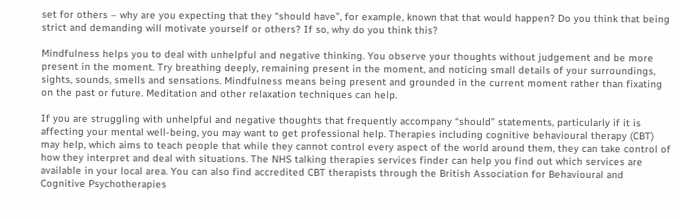set for others – why are you expecting that they “should have”, for example, known that that would happen? Do you think that being strict and demanding will motivate yourself or others? If so, why do you think this?

Mindfulness helps you to deal with unhelpful and negative thinking. You observe your thoughts without judgement and be more present in the moment. Try breathing deeply, remaining present in the moment, and noticing small details of your surroundings, sights, sounds, smells and sensations. Mindfulness means being present and grounded in the current moment rather than fixating on the past or future. Meditation and other relaxation techniques can help.

If you are struggling with unhelpful and negative thoughts that frequently accompany “should” statements, particularly if it is affecting your mental well-being, you may want to get professional help. Therapies including cognitive behavioural therapy (CBT) may help, which aims to teach people that while they cannot control every aspect of the world around them, they can take control of how they interpret and deal with situations. The NHS talking therapies services finder can help you find out which services are available in your local area. You can also find accredited CBT therapists through the British Association for Behavioural and Cognitive Psychotherapies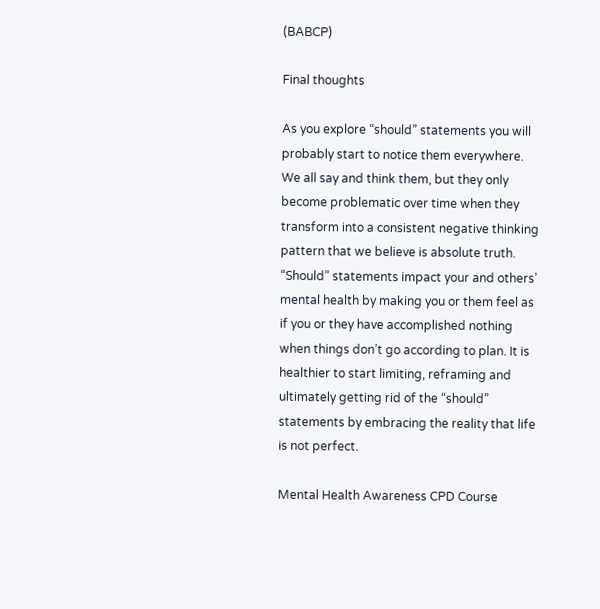(BABCP)

Final thoughts

As you explore “should” statements you will probably start to notice them everywhere. We all say and think them, but they only become problematic over time when they transform into a consistent negative thinking pattern that we believe is absolute truth. “Should” statements impact your and others’ mental health by making you or them feel as if you or they have accomplished nothing when things don’t go according to plan. It is healthier to start limiting, reframing and ultimately getting rid of the “should” statements by embracing the reality that life is not perfect.

Mental Health Awareness CPD Course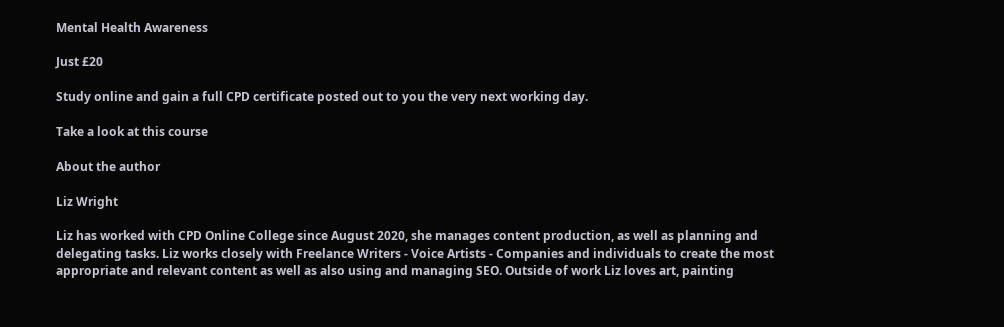Mental Health Awareness

Just £20

Study online and gain a full CPD certificate posted out to you the very next working day.

Take a look at this course

About the author

Liz Wright

Liz has worked with CPD Online College since August 2020, she manages content production, as well as planning and delegating tasks. Liz works closely with Freelance Writers - Voice Artists - Companies and individuals to create the most appropriate and relevant content as well as also using and managing SEO. Outside of work Liz loves art, painting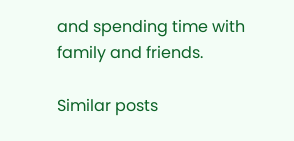and spending time with family and friends.

Similar posts